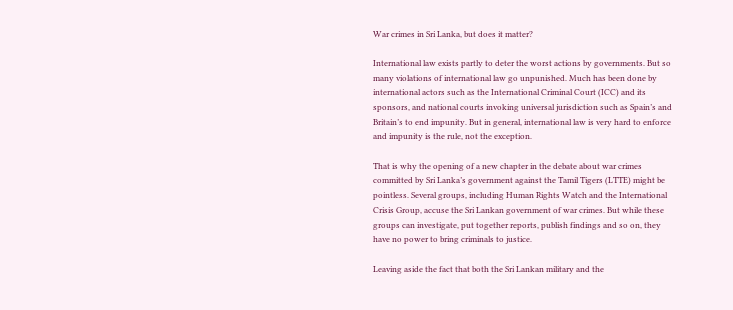War crimes in Sri Lanka, but does it matter?

International law exists partly to deter the worst actions by governments. But so many violations of international law go unpunished. Much has been done by international actors such as the International Criminal Court (ICC) and its sponsors, and national courts invoking universal jurisdiction such as Spain’s and Britain’s to end impunity. But in general, international law is very hard to enforce and impunity is the rule, not the exception.

That is why the opening of a new chapter in the debate about war crimes committed by Sri Lanka’s government against the Tamil Tigers (LTTE) might be pointless. Several groups, including Human Rights Watch and the International Crisis Group, accuse the Sri Lankan government of war crimes. But while these groups can investigate, put together reports, publish findings and so on, they have no power to bring criminals to justice.

Leaving aside the fact that both the Sri Lankan military and the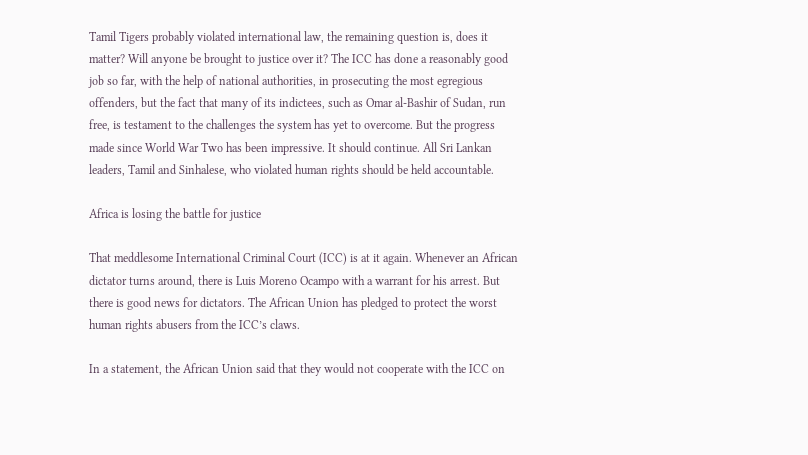Tamil Tigers probably violated international law, the remaining question is, does it matter? Will anyone be brought to justice over it? The ICC has done a reasonably good job so far, with the help of national authorities, in prosecuting the most egregious offenders, but the fact that many of its indictees, such as Omar al-Bashir of Sudan, run free, is testament to the challenges the system has yet to overcome. But the progress made since World War Two has been impressive. It should continue. All Sri Lankan leaders, Tamil and Sinhalese, who violated human rights should be held accountable.

Africa is losing the battle for justice

That meddlesome International Criminal Court (ICC) is at it again. Whenever an African dictator turns around, there is Luis Moreno Ocampo with a warrant for his arrest. But there is good news for dictators. The African Union has pledged to protect the worst human rights abusers from the ICC’s claws.

In a statement, the African Union said that they would not cooperate with the ICC on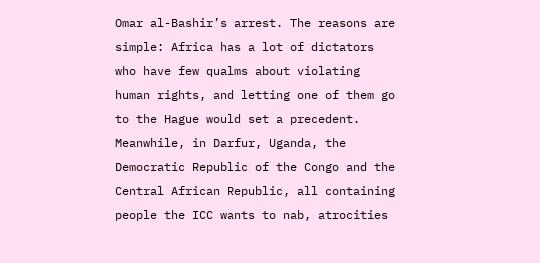Omar al-Bashir’s arrest. The reasons are simple: Africa has a lot of dictators who have few qualms about violating human rights, and letting one of them go to the Hague would set a precedent. Meanwhile, in Darfur, Uganda, the Democratic Republic of the Congo and the Central African Republic, all containing people the ICC wants to nab, atrocities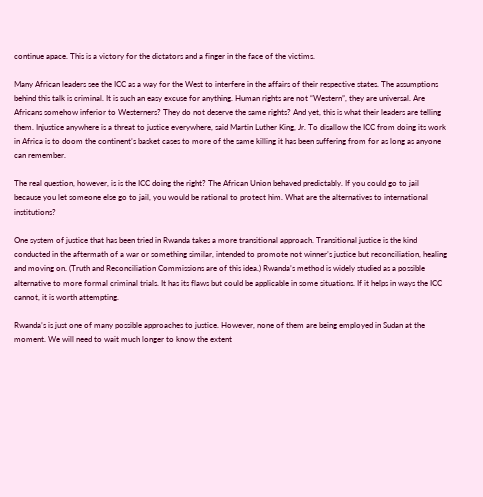continue apace. This is a victory for the dictators and a finger in the face of the victims.

Many African leaders see the ICC as a way for the West to interfere in the affairs of their respective states. The assumptions behind this talk is criminal. It is such an easy excuse for anything. Human rights are not “Western”, they are universal. Are Africans somehow inferior to Westerners? They do not deserve the same rights? And yet, this is what their leaders are telling them. Injustice anywhere is a threat to justice everywhere, said Martin Luther King, Jr. To disallow the ICC from doing its work in Africa is to doom the continent’s basket cases to more of the same killing it has been suffering from for as long as anyone can remember.

The real question, however, is is the ICC doing the right? The African Union behaved predictably. If you could go to jail because you let someone else go to jail, you would be rational to protect him. What are the alternatives to international institutions?

One system of justice that has been tried in Rwanda takes a more transitional approach. Transitional justice is the kind conducted in the aftermath of a war or something similar, intended to promote not winner’s justice but reconciliation, healing and moving on. (Truth and Reconciliation Commissions are of this idea.) Rwanda’s method is widely studied as a possible alternative to more formal criminal trials. It has its flaws but could be applicable in some situations. If it helps in ways the ICC cannot, it is worth attempting.

Rwanda’s is just one of many possible approaches to justice. However, none of them are being employed in Sudan at the moment. We will need to wait much longer to know the extent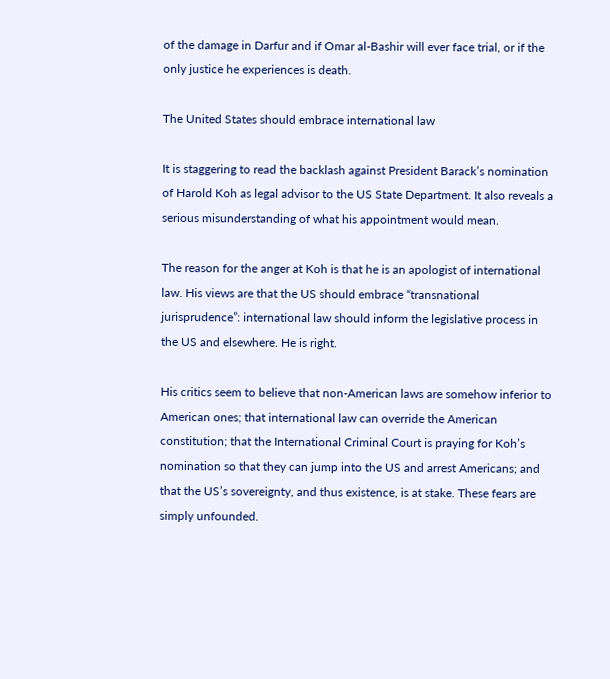of the damage in Darfur and if Omar al-Bashir will ever face trial, or if the only justice he experiences is death.

The United States should embrace international law

It is staggering to read the backlash against President Barack’s nomination of Harold Koh as legal advisor to the US State Department. It also reveals a serious misunderstanding of what his appointment would mean.

The reason for the anger at Koh is that he is an apologist of international law. His views are that the US should embrace “transnational jurisprudence”: international law should inform the legislative process in the US and elsewhere. He is right.

His critics seem to believe that non-American laws are somehow inferior to American ones; that international law can override the American constitution; that the International Criminal Court is praying for Koh’s nomination so that they can jump into the US and arrest Americans; and that the US’s sovereignty, and thus existence, is at stake. These fears are simply unfounded.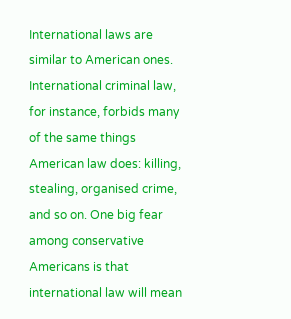International laws are similar to American ones. International criminal law, for instance, forbids many of the same things American law does: killing, stealing, organised crime, and so on. One big fear among conservative Americans is that international law will mean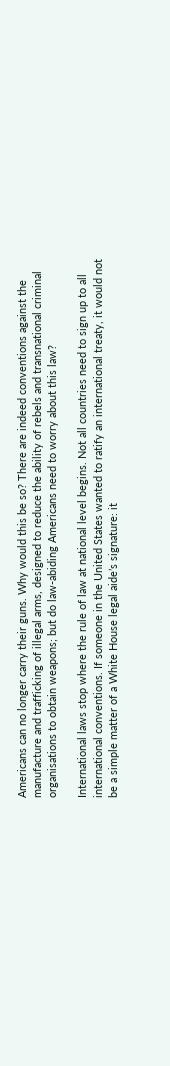Americans can no longer carry their guns. Why would this be so? There are indeed conventions against the manufacture and trafficking of illegal arms, designed to reduce the ability of rebels and transnational criminal organisations to obtain weapons; but do law-abiding Americans need to worry about this law?

International laws stop where the rule of law at national level begins. Not all countries need to sign up to all international conventions. If someone in the United States wanted to ratify an international treaty, it would not be a simple matter of a White House legal aide’s signature: it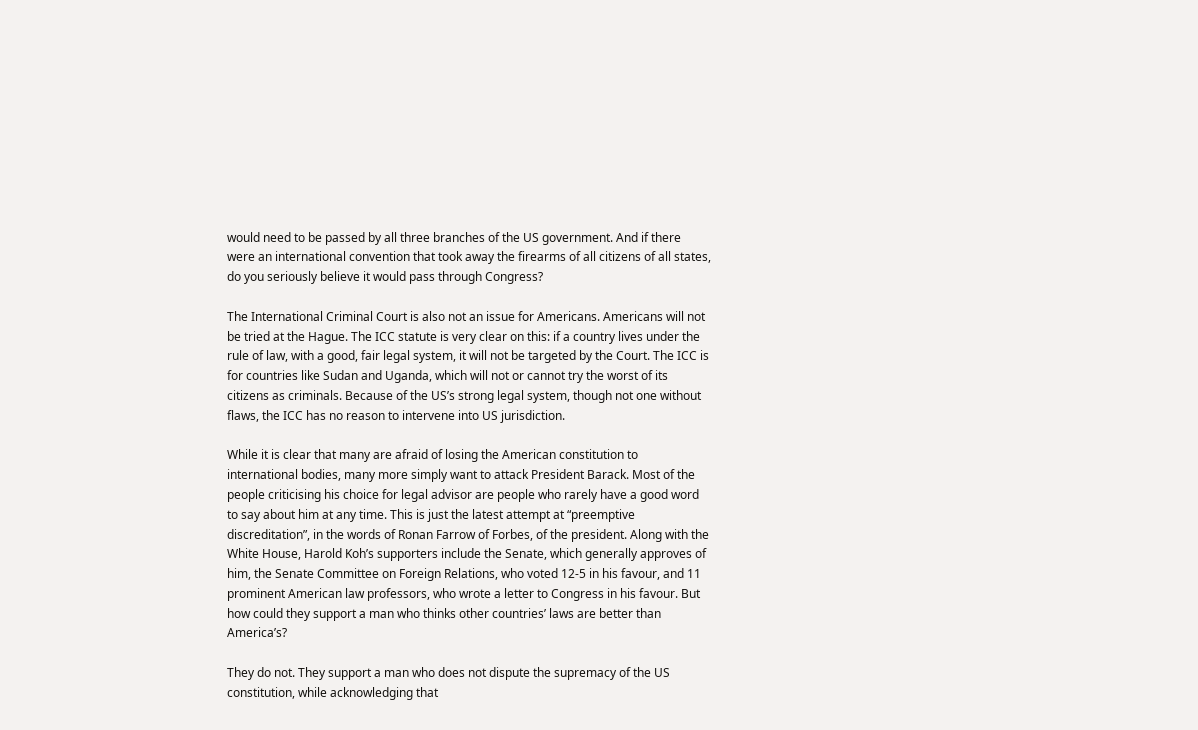would need to be passed by all three branches of the US government. And if there were an international convention that took away the firearms of all citizens of all states, do you seriously believe it would pass through Congress?

The International Criminal Court is also not an issue for Americans. Americans will not be tried at the Hague. The ICC statute is very clear on this: if a country lives under the rule of law, with a good, fair legal system, it will not be targeted by the Court. The ICC is for countries like Sudan and Uganda, which will not or cannot try the worst of its citizens as criminals. Because of the US’s strong legal system, though not one without flaws, the ICC has no reason to intervene into US jurisdiction.

While it is clear that many are afraid of losing the American constitution to international bodies, many more simply want to attack President Barack. Most of the people criticising his choice for legal advisor are people who rarely have a good word to say about him at any time. This is just the latest attempt at “preemptive discreditation”, in the words of Ronan Farrow of Forbes, of the president. Along with the White House, Harold Koh’s supporters include the Senate, which generally approves of him, the Senate Committee on Foreign Relations, who voted 12-5 in his favour, and 11 prominent American law professors, who wrote a letter to Congress in his favour. But how could they support a man who thinks other countries’ laws are better than America’s?

They do not. They support a man who does not dispute the supremacy of the US constitution, while acknowledging that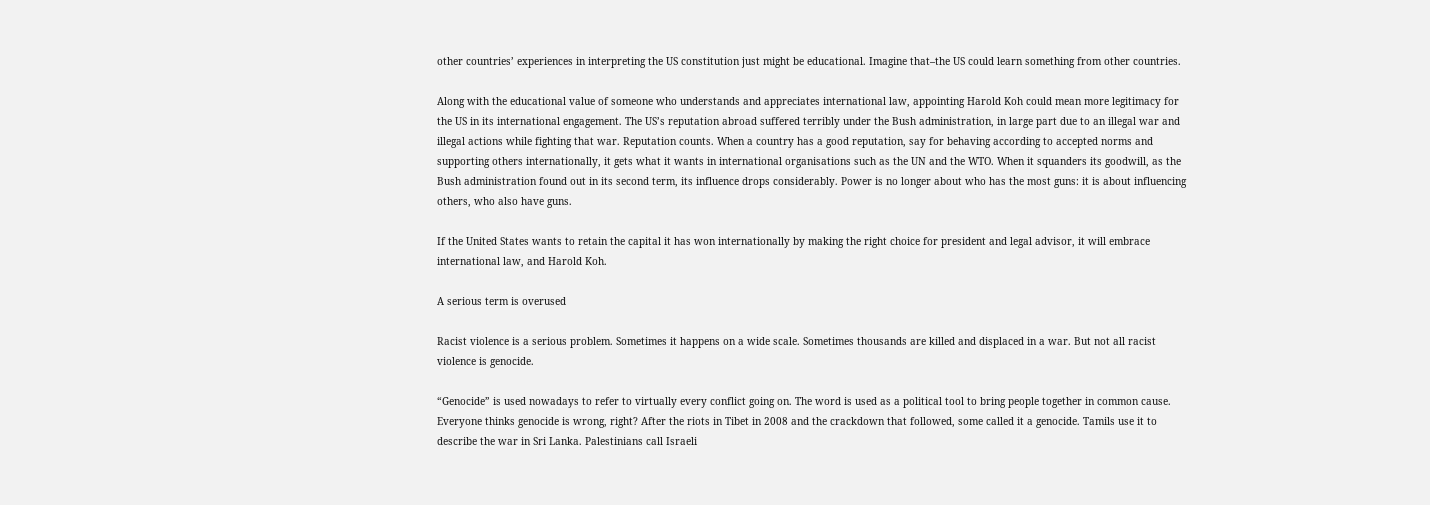other countries’ experiences in interpreting the US constitution just might be educational. Imagine that–the US could learn something from other countries.

Along with the educational value of someone who understands and appreciates international law, appointing Harold Koh could mean more legitimacy for the US in its international engagement. The US’s reputation abroad suffered terribly under the Bush administration, in large part due to an illegal war and illegal actions while fighting that war. Reputation counts. When a country has a good reputation, say for behaving according to accepted norms and supporting others internationally, it gets what it wants in international organisations such as the UN and the WTO. When it squanders its goodwill, as the Bush administration found out in its second term, its influence drops considerably. Power is no longer about who has the most guns: it is about influencing others, who also have guns.

If the United States wants to retain the capital it has won internationally by making the right choice for president and legal advisor, it will embrace international law, and Harold Koh.

A serious term is overused

Racist violence is a serious problem. Sometimes it happens on a wide scale. Sometimes thousands are killed and displaced in a war. But not all racist violence is genocide.

“Genocide” is used nowadays to refer to virtually every conflict going on. The word is used as a political tool to bring people together in common cause. Everyone thinks genocide is wrong, right? After the riots in Tibet in 2008 and the crackdown that followed, some called it a genocide. Tamils use it to describe the war in Sri Lanka. Palestinians call Israeli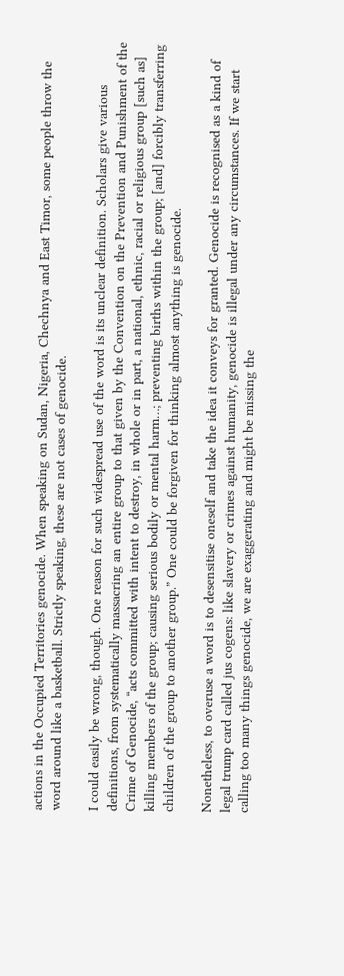actions in the Occupied Territories genocide. When speaking on Sudan, Nigeria, Chechnya and East Timor, some people throw the word around like a basketball. Strictly speaking, these are not cases of genocide.

I could easily be wrong, though. One reason for such widespread use of the word is its unclear definition. Scholars give various definitions, from systematically massacring an entire group to that given by the Convention on the Prevention and Punishment of the Crime of Genocide, “acts committed with intent to destroy, in whole or in part, a national, ethnic, racial or religious group [such as] killing members of the group; causing serious bodily or mental harm…; preventing births within the group; [and] forcibly transferring children of the group to another group.” One could be forgiven for thinking almost anything is genocide.

Nonetheless, to overuse a word is to desensitise oneself and take the idea it conveys for granted. Genocide is recognised as a kind of legal trump card called jus cogens: like slavery or crimes against humanity, genocide is illegal under any circumstances. If we start calling too many things genocide, we are exaggerating and might be missing the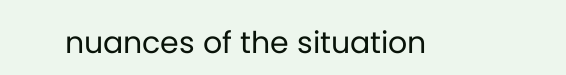nuances of the situation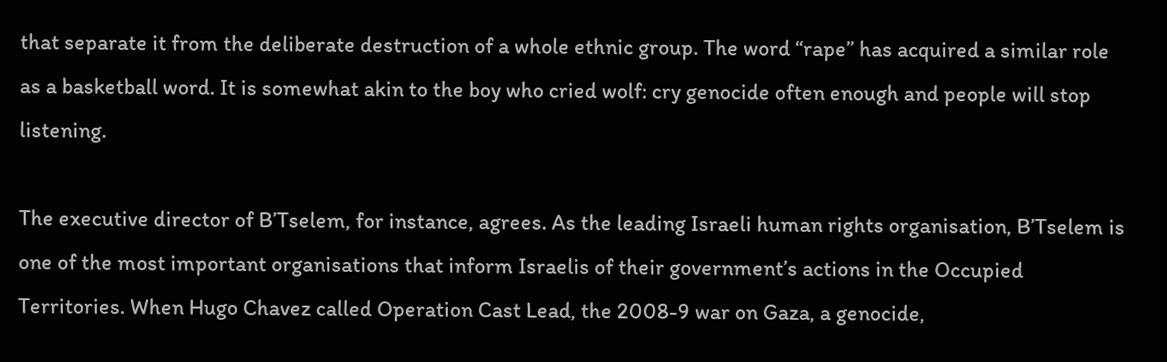that separate it from the deliberate destruction of a whole ethnic group. The word “rape” has acquired a similar role as a basketball word. It is somewhat akin to the boy who cried wolf: cry genocide often enough and people will stop listening.

The executive director of B’Tselem, for instance, agrees. As the leading Israeli human rights organisation, B’Tselem is one of the most important organisations that inform Israelis of their government’s actions in the Occupied Territories. When Hugo Chavez called Operation Cast Lead, the 2008-9 war on Gaza, a genocide,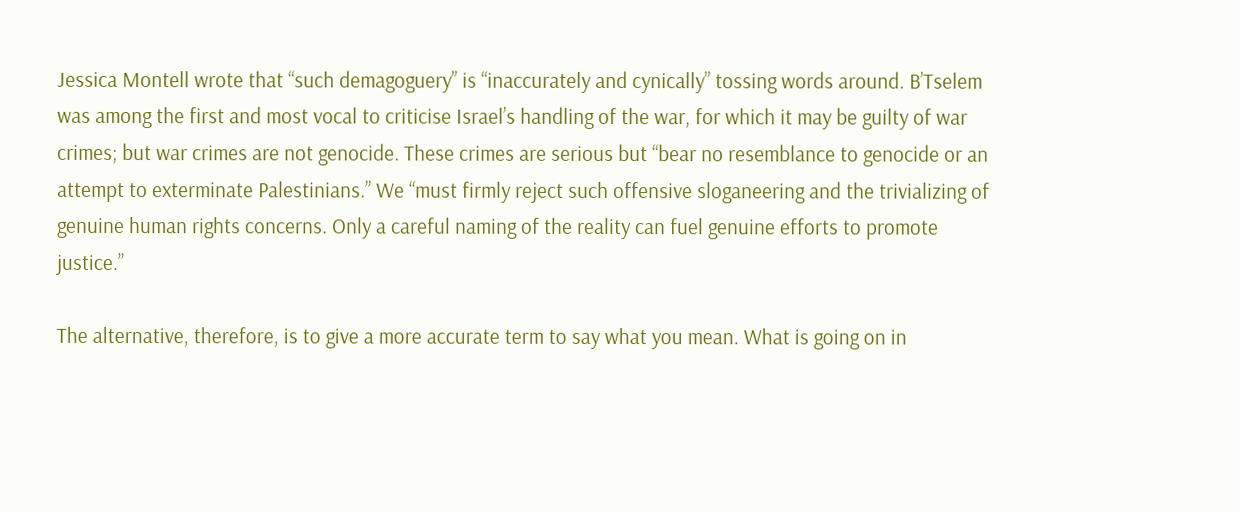Jessica Montell wrote that “such demagoguery” is “inaccurately and cynically” tossing words around. B’Tselem was among the first and most vocal to criticise Israel’s handling of the war, for which it may be guilty of war crimes; but war crimes are not genocide. These crimes are serious but “bear no resemblance to genocide or an attempt to exterminate Palestinians.” We “must firmly reject such offensive sloganeering and the trivializing of genuine human rights concerns. Only a careful naming of the reality can fuel genuine efforts to promote justice.”

The alternative, therefore, is to give a more accurate term to say what you mean. What is going on in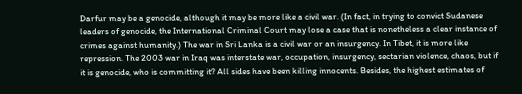Darfur may be a genocide, although it may be more like a civil war. (In fact, in trying to convict Sudanese leaders of genocide, the International Criminal Court may lose a case that is nonetheless a clear instance of crimes against humanity.) The war in Sri Lanka is a civil war or an insurgency. In Tibet, it is more like repression. The 2003 war in Iraq was interstate war, occupation, insurgency, sectarian violence, chaos, but if it is genocide, who is committing it? All sides have been killing innocents. Besides, the highest estimates of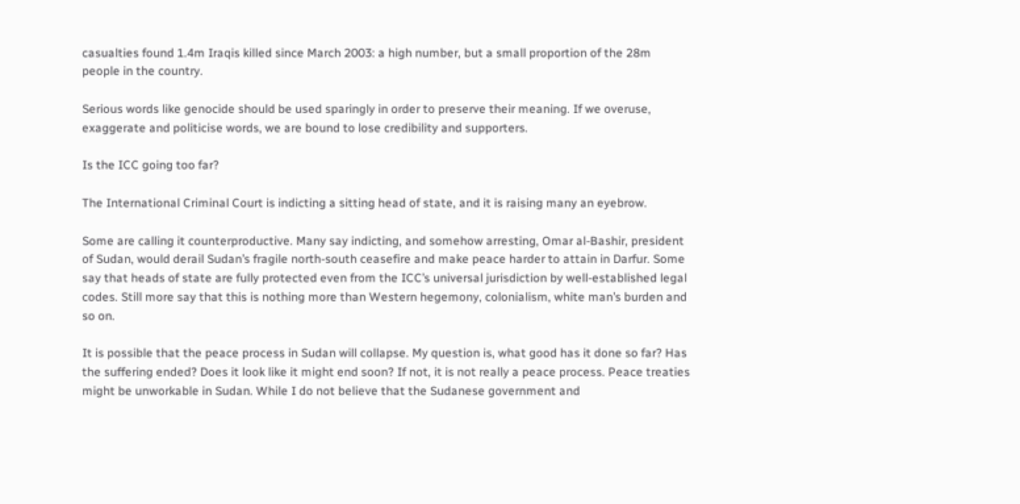casualties found 1.4m Iraqis killed since March 2003: a high number, but a small proportion of the 28m people in the country.

Serious words like genocide should be used sparingly in order to preserve their meaning. If we overuse, exaggerate and politicise words, we are bound to lose credibility and supporters.

Is the ICC going too far?

The International Criminal Court is indicting a sitting head of state, and it is raising many an eyebrow.

Some are calling it counterproductive. Many say indicting, and somehow arresting, Omar al-Bashir, president of Sudan, would derail Sudan’s fragile north-south ceasefire and make peace harder to attain in Darfur. Some say that heads of state are fully protected even from the ICC’s universal jurisdiction by well-established legal codes. Still more say that this is nothing more than Western hegemony, colonialism, white man’s burden and so on.

It is possible that the peace process in Sudan will collapse. My question is, what good has it done so far? Has the suffering ended? Does it look like it might end soon? If not, it is not really a peace process. Peace treaties might be unworkable in Sudan. While I do not believe that the Sudanese government and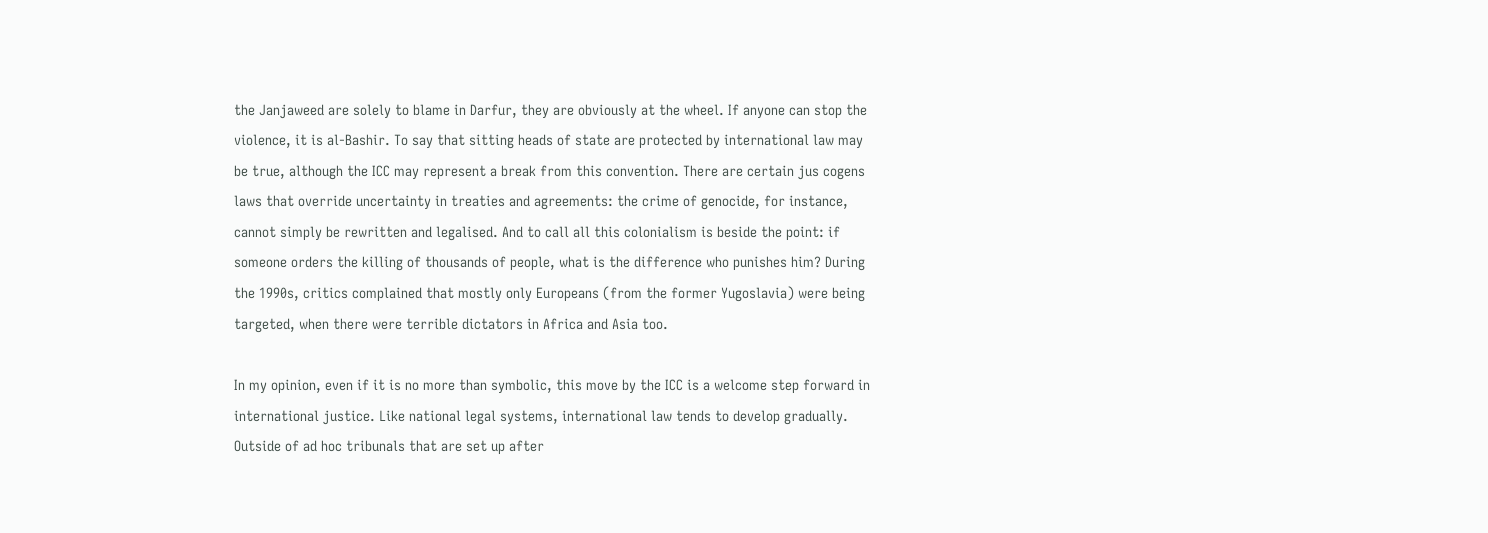the Janjaweed are solely to blame in Darfur, they are obviously at the wheel. If anyone can stop the violence, it is al-Bashir. To say that sitting heads of state are protected by international law may be true, although the ICC may represent a break from this convention. There are certain jus cogens laws that override uncertainty in treaties and agreements: the crime of genocide, for instance, cannot simply be rewritten and legalised. And to call all this colonialism is beside the point: if someone orders the killing of thousands of people, what is the difference who punishes him? During the 1990s, critics complained that mostly only Europeans (from the former Yugoslavia) were being targeted, when there were terrible dictators in Africa and Asia too.

In my opinion, even if it is no more than symbolic, this move by the ICC is a welcome step forward in international justice. Like national legal systems, international law tends to develop gradually. Outside of ad hoc tribunals that are set up after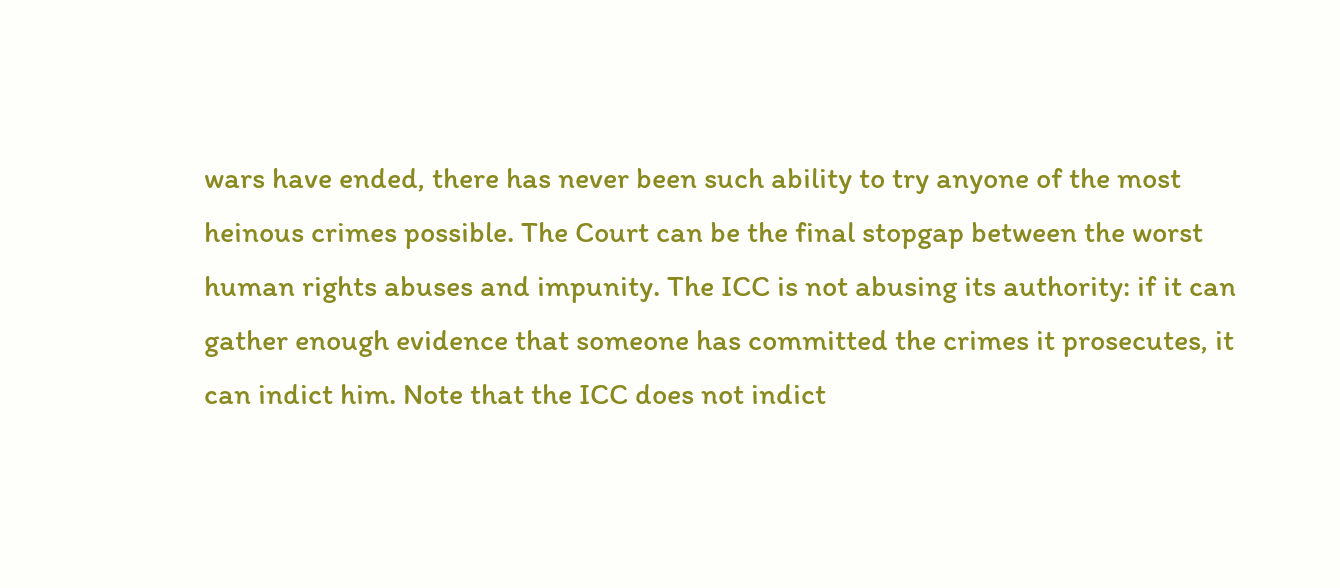wars have ended, there has never been such ability to try anyone of the most heinous crimes possible. The Court can be the final stopgap between the worst human rights abuses and impunity. The ICC is not abusing its authority: if it can gather enough evidence that someone has committed the crimes it prosecutes, it can indict him. Note that the ICC does not indict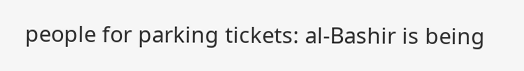people for parking tickets: al-Bashir is being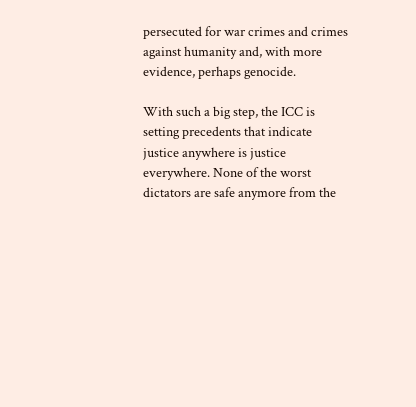persecuted for war crimes and crimes against humanity and, with more evidence, perhaps genocide.

With such a big step, the ICC is setting precedents that indicate justice anywhere is justice everywhere. None of the worst dictators are safe anymore from the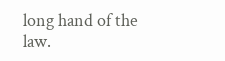long hand of the law.